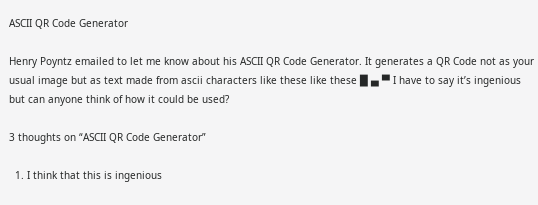ASCII QR Code Generator

Henry Poyntz emailed to let me know about his ASCII QR Code Generator. It generates a QR Code not as your usual image but as text made from ascii characters like these like these █ ▄ ▀ I have to say it’s ingenious but can anyone think of how it could be used?

3 thoughts on “ASCII QR Code Generator”

  1. I think that this is ingenious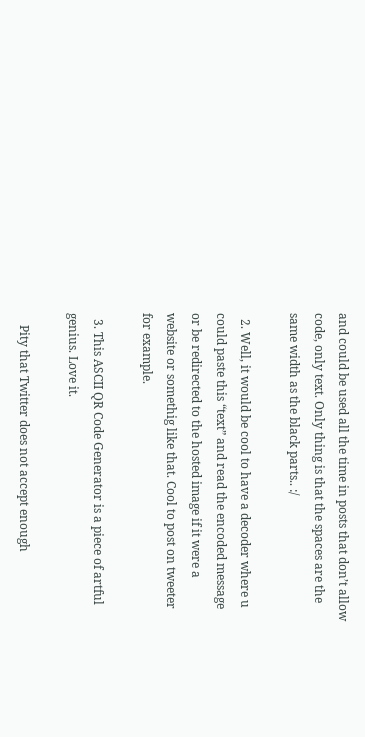and could be used all the time in posts that don’t allow code, only text. Only thing is that the spaces are the same width as the black parts.. :/

  2. Well, it would be cool to have a decoder where u could paste this “text” and read the encoded message or be redirected to the hosted image if it were a website or somethig like that. Cool to post on tweeter for example.

  3. This ASCII QR Code Generator is a piece of artful genius. Love it.

    Pity that Twitter does not accept enough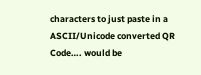characters to just paste in a ASCII/Unicode converted QR Code…. would be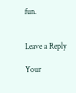fun.


Leave a Reply

Your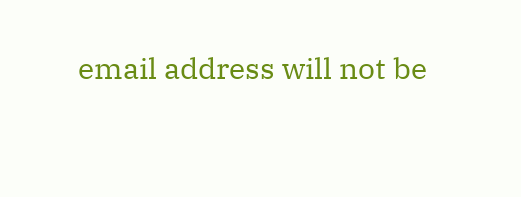email address will not be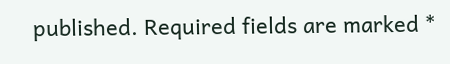published. Required fields are marked *